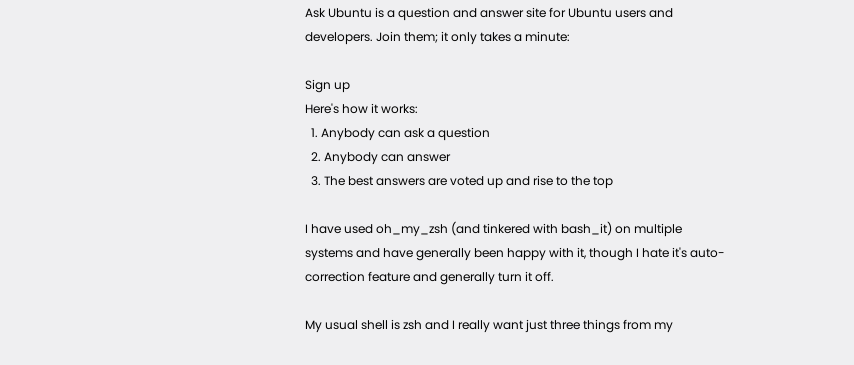Ask Ubuntu is a question and answer site for Ubuntu users and developers. Join them; it only takes a minute:

Sign up
Here's how it works:
  1. Anybody can ask a question
  2. Anybody can answer
  3. The best answers are voted up and rise to the top

I have used oh_my_zsh (and tinkered with bash_it) on multiple systems and have generally been happy with it, though I hate it's auto-correction feature and generally turn it off.

My usual shell is zsh and I really want just three things from my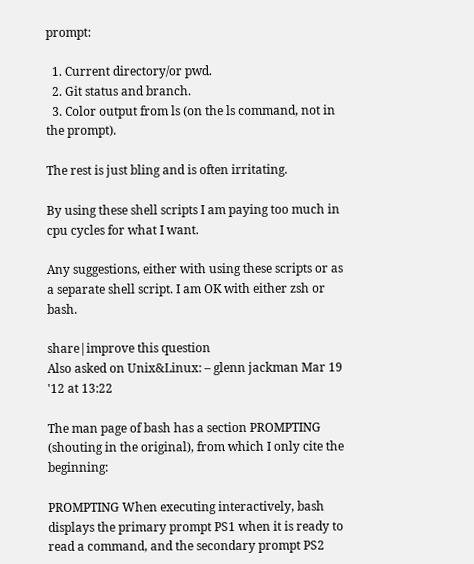prompt:

  1. Current directory/or pwd.
  2. Git status and branch.
  3. Color output from ls (on the ls command, not in the prompt).

The rest is just bling and is often irritating.

By using these shell scripts I am paying too much in cpu cycles for what I want.

Any suggestions, either with using these scripts or as a separate shell script. I am OK with either zsh or bash.

share|improve this question
Also asked on Unix&Linux: – glenn jackman Mar 19 '12 at 13:22

The man page of bash has a section PROMPTING (shouting in the original), from which I only cite the beginning:

PROMPTING When executing interactively, bash displays the primary prompt PS1 when it is ready to read a command, and the secondary prompt PS2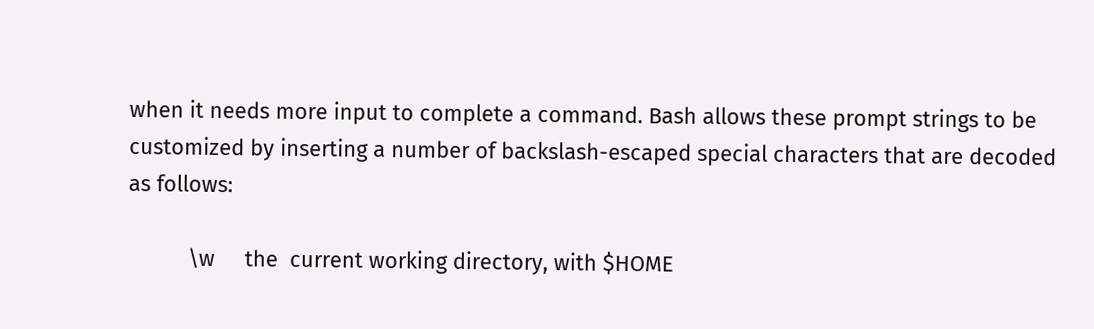when it needs more input to complete a command. Bash allows these prompt strings to be customized by inserting a number of backslash-escaped special characters that are decoded as follows:

          \w     the  current working directory, with $HOME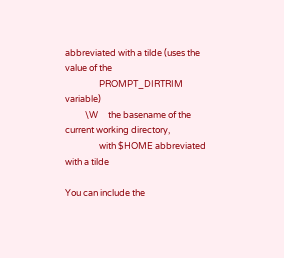abbreviated with a tilde (uses the value of the
                 PROMPT_DIRTRIM variable)
          \W     the basename of the current working directory,
                 with $HOME abbreviated with a tilde

You can include the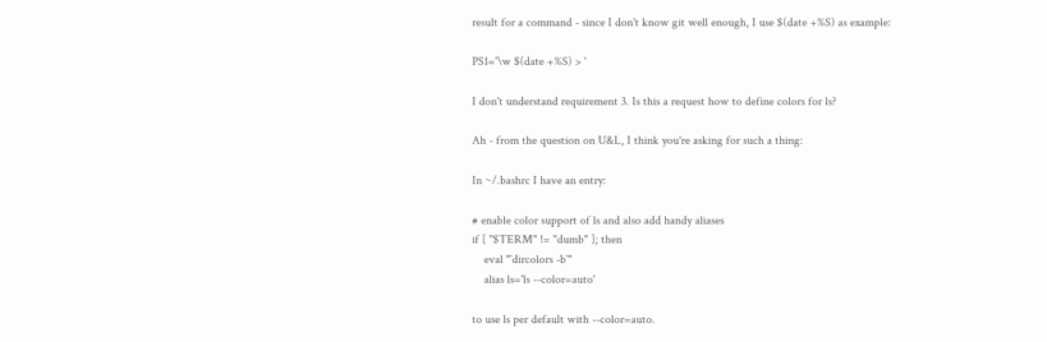result for a command - since I don't know git well enough, I use $(date +%S) as example:

PS1='\w $(date +%S) > '

I don't understand requirement 3. Is this a request how to define colors for ls?

Ah - from the question on U&L, I think you're asking for such a thing:

In ~/.bashrc I have an entry:

# enable color support of ls and also add handy aliases
if [ "$TERM" != "dumb" ]; then
    eval "`dircolors -b`"
    alias ls='ls --color=auto'

to use ls per default with --color=auto.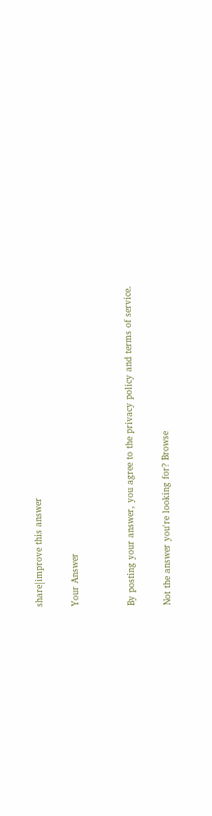share|improve this answer

Your Answer


By posting your answer, you agree to the privacy policy and terms of service.

Not the answer you're looking for? Browse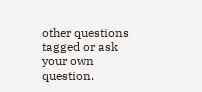other questions tagged or ask your own question.